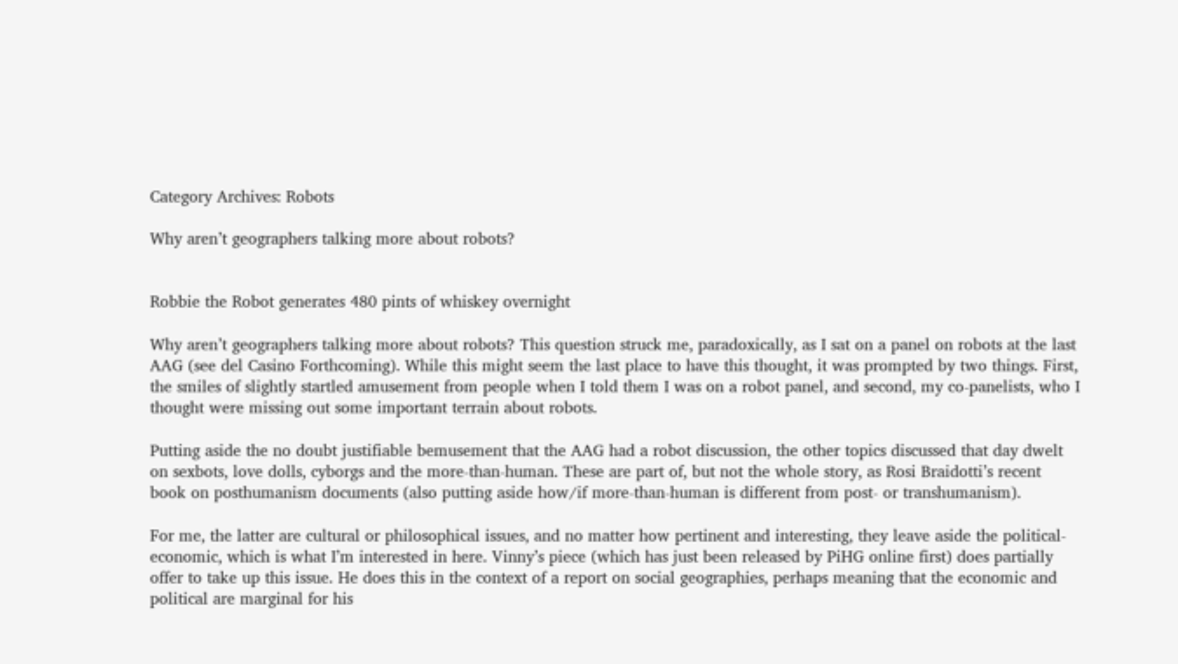Category Archives: Robots

Why aren’t geographers talking more about robots?


Robbie the Robot generates 480 pints of whiskey overnight

Why aren’t geographers talking more about robots? This question struck me, paradoxically, as I sat on a panel on robots at the last AAG (see del Casino Forthcoming). While this might seem the last place to have this thought, it was prompted by two things. First, the smiles of slightly startled amusement from people when I told them I was on a robot panel, and second, my co-panelists, who I thought were missing out some important terrain about robots.

Putting aside the no doubt justifiable bemusement that the AAG had a robot discussion, the other topics discussed that day dwelt on sexbots, love dolls, cyborgs and the more-than-human. These are part of, but not the whole story, as Rosi Braidotti’s recent book on posthumanism documents (also putting aside how/if more-than-human is different from post- or transhumanism).

For me, the latter are cultural or philosophical issues, and no matter how pertinent and interesting, they leave aside the political-economic, which is what I’m interested in here. Vinny’s piece (which has just been released by PiHG online first) does partially offer to take up this issue. He does this in the context of a report on social geographies, perhaps meaning that the economic and political are marginal for his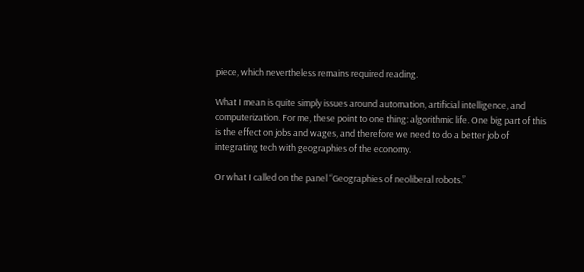piece, which nevertheless remains required reading.

What I mean is quite simply issues around automation, artificial intelligence, and computerization. For me, these point to one thing: algorithmic life. One big part of this is the effect on jobs and wages, and therefore we need to do a better job of integrating tech with geographies of the economy.

Or what I called on the panel “Geographies of neoliberal robots.”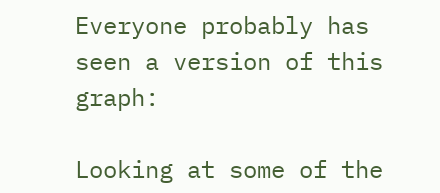Everyone probably has seen a version of this graph:

Looking at some of the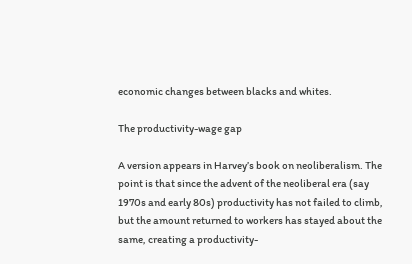economic changes between blacks and whites.

The productivity-wage gap

A version appears in Harvey’s book on neoliberalism. The point is that since the advent of the neoliberal era (say 1970s and early 80s) productivity has not failed to climb, but the amount returned to workers has stayed about the same, creating a productivity-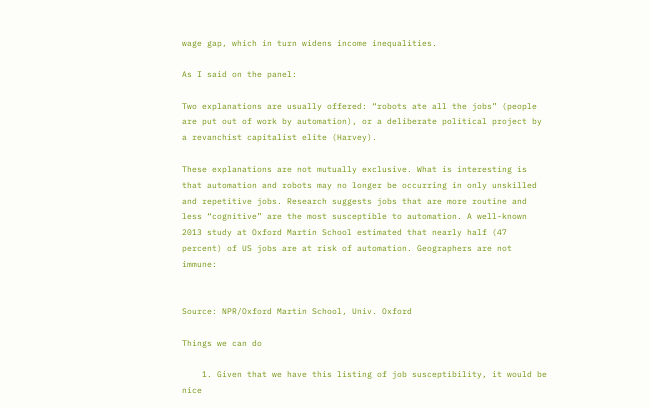wage gap, which in turn widens income inequalities.

As I said on the panel:

Two explanations are usually offered: “robots ate all the jobs” (people are put out of work by automation), or a deliberate political project by a revanchist capitalist elite (Harvey).

These explanations are not mutually exclusive. What is interesting is that automation and robots may no longer be occurring in only unskilled and repetitive jobs. Research suggests jobs that are more routine and less “cognitive” are the most susceptible to automation. A well-known 2013 study at Oxford Martin School estimated that nearly half (47 percent) of US jobs are at risk of automation. Geographers are not immune:


Source: NPR/Oxford Martin School, Univ. Oxford

Things we can do

    1. Given that we have this listing of job susceptibility, it would be nice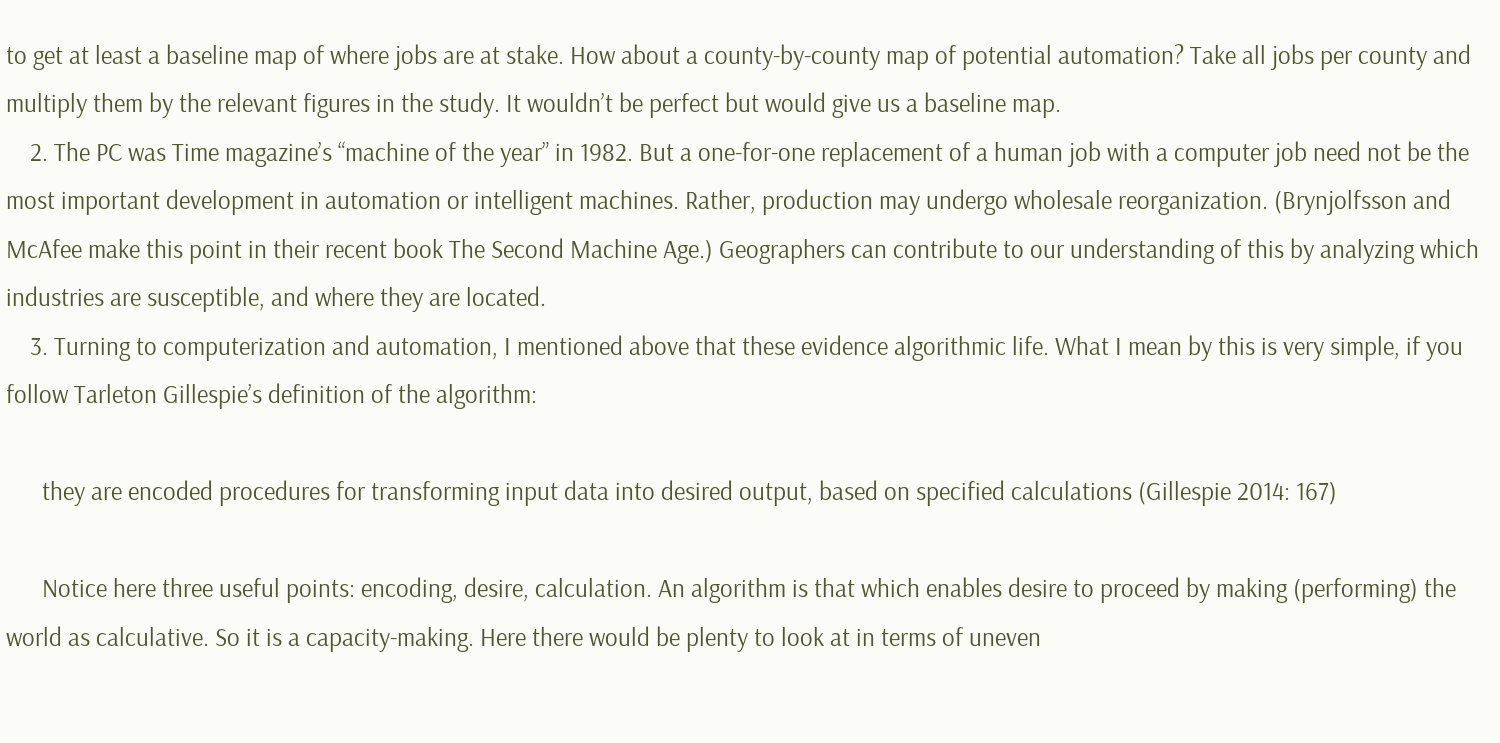to get at least a baseline map of where jobs are at stake. How about a county-by-county map of potential automation? Take all jobs per county and multiply them by the relevant figures in the study. It wouldn’t be perfect but would give us a baseline map.
    2. The PC was Time magazine’s “machine of the year” in 1982. But a one-for-one replacement of a human job with a computer job need not be the most important development in automation or intelligent machines. Rather, production may undergo wholesale reorganization. (Brynjolfsson and McAfee make this point in their recent book The Second Machine Age.) Geographers can contribute to our understanding of this by analyzing which industries are susceptible, and where they are located.
    3. Turning to computerization and automation, I mentioned above that these evidence algorithmic life. What I mean by this is very simple, if you follow Tarleton Gillespie’s definition of the algorithm:

      they are encoded procedures for transforming input data into desired output, based on specified calculations (Gillespie 2014: 167)

      Notice here three useful points: encoding, desire, calculation. An algorithm is that which enables desire to proceed by making (performing) the world as calculative. So it is a capacity-making. Here there would be plenty to look at in terms of uneven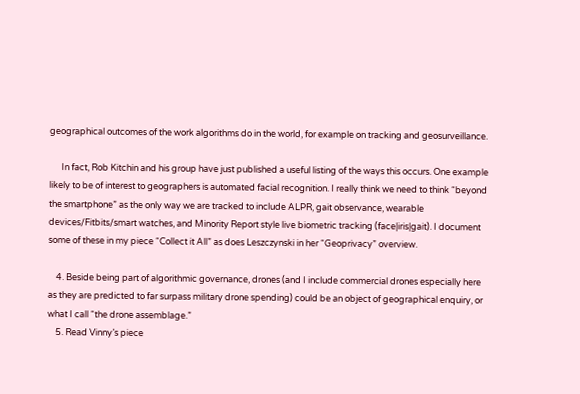geographical outcomes of the work algorithms do in the world, for example on tracking and geosurveillance.

      In fact, Rob Kitchin and his group have just published a useful listing of the ways this occurs. One example likely to be of interest to geographers is automated facial recognition. I really think we need to think “beyond the smartphone” as the only way we are tracked to include ALPR, gait observance, wearable devices/Fitbits/smart watches, and Minority Report style live biometric tracking (face|iris|gait). I document some of these in my piece “Collect it All” as does Leszczynski in her “Geoprivacy” overview.

    4. Beside being part of algorithmic governance, drones (and I include commercial drones especially here as they are predicted to far surpass military drone spending) could be an object of geographical enquiry, or what I call “the drone assemblage.”
    5. Read Vinny’s piece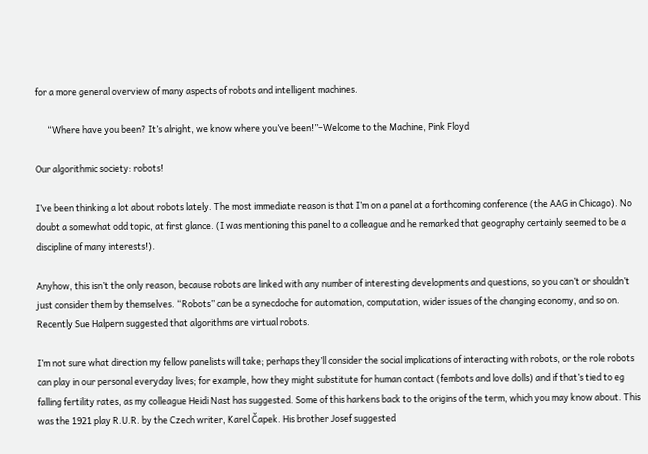for a more general overview of many aspects of robots and intelligent machines.

      “Where have you been? It’s alright, we know where you’ve been!”–Welcome to the Machine, Pink Floyd

Our algorithmic society: robots!

I’ve been thinking a lot about robots lately. The most immediate reason is that I’m on a panel at a forthcoming conference (the AAG in Chicago). No doubt a somewhat odd topic, at first glance. (I was mentioning this panel to a colleague and he remarked that geography certainly seemed to be a discipline of many interests!).

Anyhow, this isn’t the only reason, because robots are linked with any number of interesting developments and questions, so you can’t or shouldn’t just consider them by themselves. “Robots” can be a synecdoche for automation, computation, wider issues of the changing economy, and so on. Recently Sue Halpern suggested that algorithms are virtual robots.

I’m not sure what direction my fellow panelists will take; perhaps they’ll consider the social implications of interacting with robots, or the role robots can play in our personal everyday lives; for example, how they might substitute for human contact (fembots and love dolls) and if that’s tied to eg falling fertility rates, as my colleague Heidi Nast has suggested. Some of this harkens back to the origins of the term, which you may know about. This was the 1921 play R.U.R. by the Czech writer, Karel Čapek. His brother Josef suggested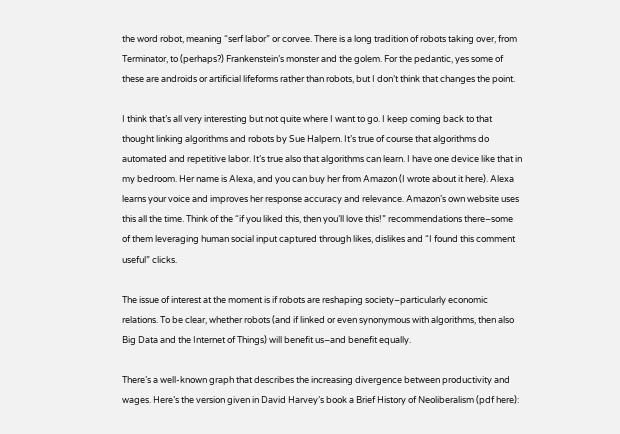the word robot, meaning “serf labor” or corvee. There is a long tradition of robots taking over, from Terminator, to (perhaps?) Frankenstein’s monster and the golem. For the pedantic, yes some of these are androids or artificial lifeforms rather than robots, but I don’t think that changes the point.

I think that’s all very interesting but not quite where I want to go. I keep coming back to that thought linking algorithms and robots by Sue Halpern. It’s true of course that algorithms do automated and repetitive labor. It’s true also that algorithms can learn. I have one device like that in my bedroom. Her name is Alexa, and you can buy her from Amazon (I wrote about it here). Alexa learns your voice and improves her response accuracy and relevance. Amazon’s own website uses this all the time. Think of the “if you liked this, then you’ll love this!” recommendations there–some of them leveraging human social input captured through likes, dislikes and “I found this comment useful” clicks.

The issue of interest at the moment is if robots are reshaping society–particularly economic relations. To be clear, whether robots (and if linked or even synonymous with algorithms, then also Big Data and the Internet of Things) will benefit us–and benefit equally.

There’s a well-known graph that describes the increasing divergence between productivity and wages. Here’s the version given in David Harvey’s book a Brief History of Neoliberalism (pdf here):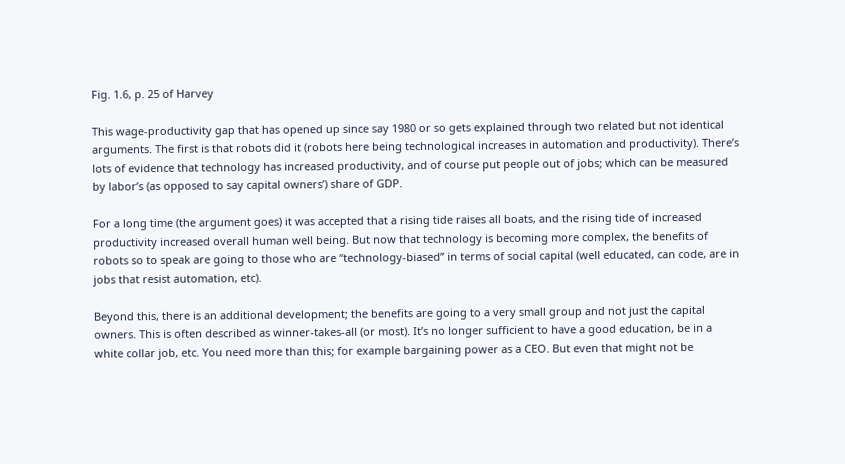Fig. 1.6, p. 25 of Harvey

This wage-productivity gap that has opened up since say 1980 or so gets explained through two related but not identical arguments. The first is that robots did it (robots here being technological increases in automation and productivity). There’s lots of evidence that technology has increased productivity, and of course put people out of jobs; which can be measured by labor’s (as opposed to say capital owners’) share of GDP.

For a long time (the argument goes) it was accepted that a rising tide raises all boats, and the rising tide of increased productivity increased overall human well being. But now that technology is becoming more complex, the benefits of robots so to speak are going to those who are “technology-biased” in terms of social capital (well educated, can code, are in jobs that resist automation, etc).

Beyond this, there is an additional development; the benefits are going to a very small group and not just the capital owners. This is often described as winner-takes-all (or most). It’s no longer sufficient to have a good education, be in a white collar job, etc. You need more than this; for example bargaining power as a CEO. But even that might not be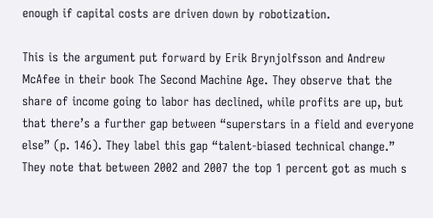enough if capital costs are driven down by robotization.

This is the argument put forward by Erik Brynjolfsson and Andrew McAfee in their book The Second Machine Age. They observe that the share of income going to labor has declined, while profits are up, but that there’s a further gap between “superstars in a field and everyone else” (p. 146). They label this gap “talent-biased technical change.” They note that between 2002 and 2007 the top 1 percent got as much s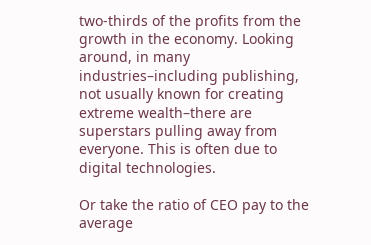two-thirds of the profits from the growth in the economy. Looking around, in many industries–including publishing, not usually known for creating extreme wealth–there are superstars pulling away from everyone. This is often due to digital technologies.

Or take the ratio of CEO pay to the average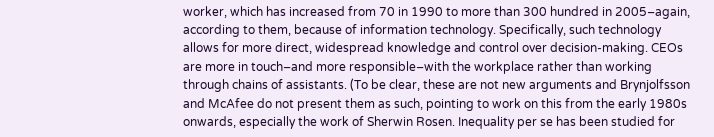worker, which has increased from 70 in 1990 to more than 300 hundred in 2005–again, according to them, because of information technology. Specifically, such technology allows for more direct, widespread knowledge and control over decision-making. CEOs are more in touch–and more responsible–with the workplace rather than working through chains of assistants. (To be clear, these are not new arguments and Brynjolfsson and McAfee do not present them as such, pointing to work on this from the early 1980s onwards, especially the work of Sherwin Rosen. Inequality per se has been studied for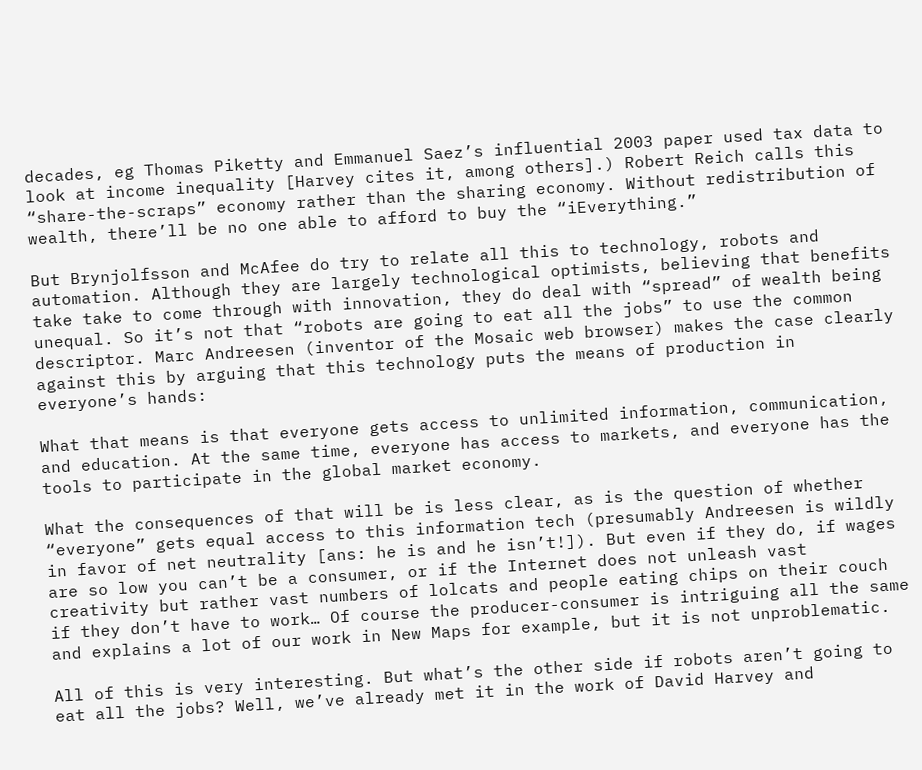decades, eg Thomas Piketty and Emmanuel Saez’s influential 2003 paper used tax data to look at income inequality [Harvey cites it, among others].) Robert Reich calls this “share-the-scraps” economy rather than the sharing economy. Without redistribution of wealth, there’ll be no one able to afford to buy the “iEverything.”

But Brynjolfsson and McAfee do try to relate all this to technology, robots and automation. Although they are largely technological optimists, believing that benefits take take to come through with innovation, they do deal with “spread” of wealth being unequal. So it’s not that “robots are going to eat all the jobs” to use the common descriptor. Marc Andreesen (inventor of the Mosaic web browser) makes the case clearly against this by arguing that this technology puts the means of production in everyone’s hands:

What that means is that everyone gets access to unlimited information, communication, and education. At the same time, everyone has access to markets, and everyone has the tools to participate in the global market economy.

What the consequences of that will be is less clear, as is the question of whether “everyone” gets equal access to this information tech (presumably Andreesen is wildly in favor of net neutrality [ans: he is and he isn’t!]). But even if they do, if wages are so low you can’t be a consumer, or if the Internet does not unleash vast creativity but rather vast numbers of lolcats and people eating chips on their couch if they don’t have to work… Of course the producer-consumer is intriguing all the same and explains a lot of our work in New Maps for example, but it is not unproblematic.

All of this is very interesting. But what’s the other side if robots aren’t going to eat all the jobs? Well, we’ve already met it in the work of David Harvey and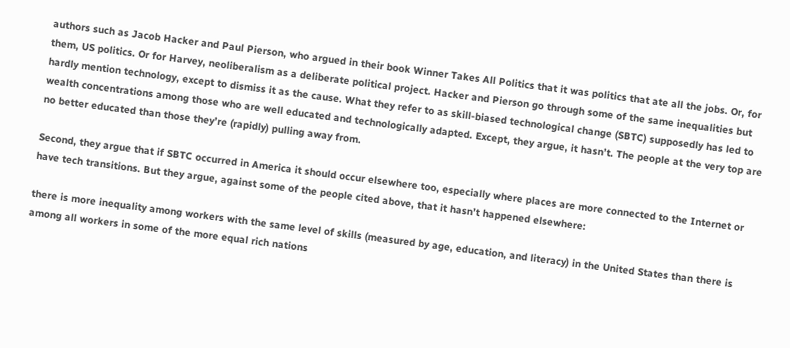authors such as Jacob Hacker and Paul Pierson, who argued in their book Winner Takes All Politics that it was politics that ate all the jobs. Or, for them, US politics. Or for Harvey, neoliberalism as a deliberate political project. Hacker and Pierson go through some of the same inequalities but hardly mention technology, except to dismiss it as the cause. What they refer to as skill-biased technological change (SBTC) supposedly has led to wealth concentrations among those who are well educated and technologically adapted. Except, they argue, it hasn’t. The people at the very top are no better educated than those they’re (rapidly) pulling away from.

Second, they argue that if SBTC occurred in America it should occur elsewhere too, especially where places are more connected to the Internet or have tech transitions. But they argue, against some of the people cited above, that it hasn’t happened elsewhere:

there is more inequality among workers with the same level of skills (measured by age, education, and literacy) in the United States than there is among all workers in some of the more equal rich nations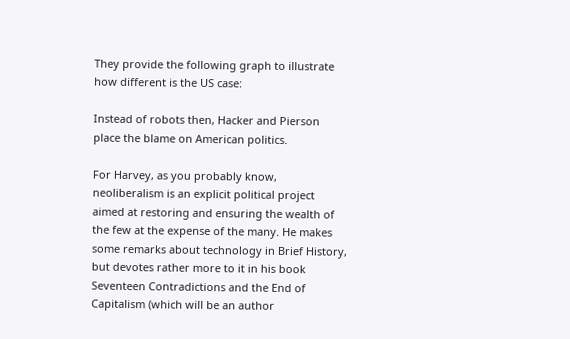They provide the following graph to illustrate how different is the US case:

Instead of robots then, Hacker and Pierson place the blame on American politics.

For Harvey, as you probably know, neoliberalism is an explicit political project aimed at restoring and ensuring the wealth of the few at the expense of the many. He makes some remarks about technology in Brief History, but devotes rather more to it in his book Seventeen Contradictions and the End of Capitalism (which will be an author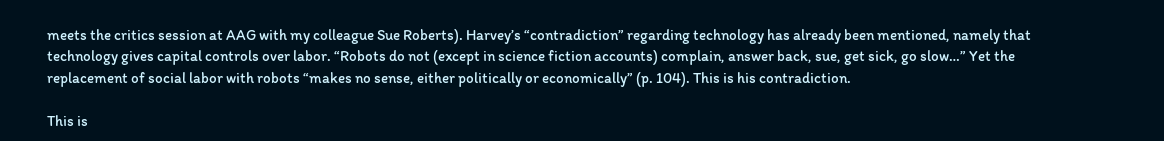meets the critics session at AAG with my colleague Sue Roberts). Harvey’s “contradiction” regarding technology has already been mentioned, namely that technology gives capital controls over labor. “Robots do not (except in science fiction accounts) complain, answer back, sue, get sick, go slow…” Yet the replacement of social labor with robots “makes no sense, either politically or economically” (p. 104). This is his contradiction.

This is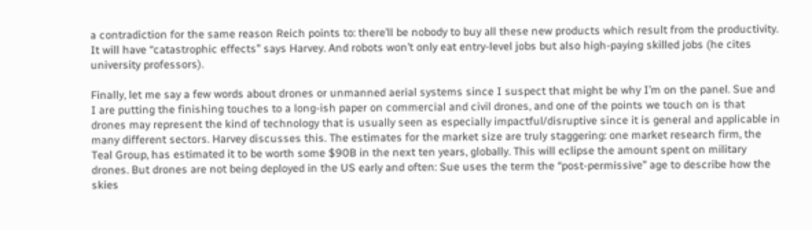a contradiction for the same reason Reich points to: there’ll be nobody to buy all these new products which result from the productivity. It will have “catastrophic effects” says Harvey. And robots won’t only eat entry-level jobs but also high-paying skilled jobs (he cites university professors).

Finally, let me say a few words about drones or unmanned aerial systems since I suspect that might be why I’m on the panel. Sue and I are putting the finishing touches to a long-ish paper on commercial and civil drones, and one of the points we touch on is that drones may represent the kind of technology that is usually seen as especially impactful/disruptive since it is general and applicable in many different sectors. Harvey discusses this. The estimates for the market size are truly staggering: one market research firm, the Teal Group, has estimated it to be worth some $90B in the next ten years, globally. This will eclipse the amount spent on military drones. But drones are not being deployed in the US early and often: Sue uses the term the “post-permissive” age to describe how the skies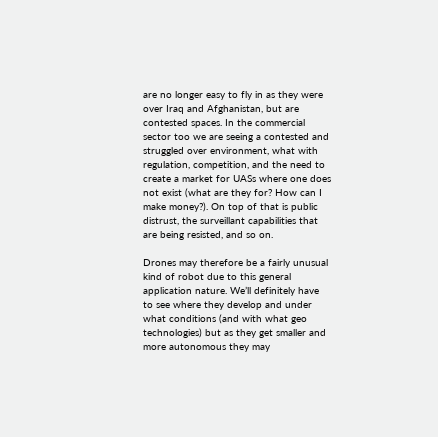are no longer easy to fly in as they were over Iraq and Afghanistan, but are contested spaces. In the commercial sector too we are seeing a contested and struggled over environment, what with regulation, competition, and the need to create a market for UASs where one does not exist (what are they for? How can I make money?). On top of that is public distrust, the surveillant capabilities that are being resisted, and so on.

Drones may therefore be a fairly unusual kind of robot due to this general application nature. We’ll definitely have to see where they develop and under what conditions (and with what geo technologies) but as they get smaller and more autonomous they may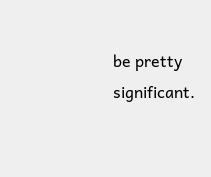be pretty significant.